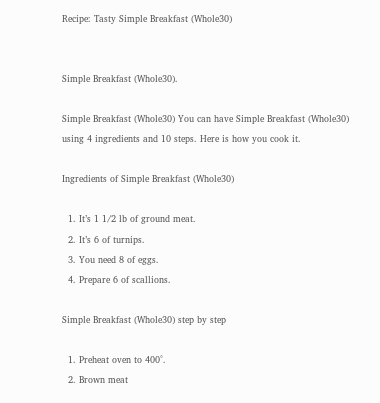Recipe: Tasty Simple Breakfast (Whole30)


Simple Breakfast (Whole30).

Simple Breakfast (Whole30) You can have Simple Breakfast (Whole30) using 4 ingredients and 10 steps. Here is how you cook it.

Ingredients of Simple Breakfast (Whole30)

  1. It’s 1 1/2 lb of ground meat.
  2. It’s 6 of turnips.
  3. You need 8 of eggs.
  4. Prepare 6 of scallions.

Simple Breakfast (Whole30) step by step

  1. Preheat oven to 400°.
  2. Brown meat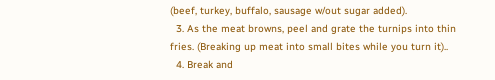(beef, turkey, buffalo, sausage w/out sugar added).
  3. As the meat browns, peel and grate the turnips into thin fries. (Breaking up meat into small bites while you turn it)..
  4. Break and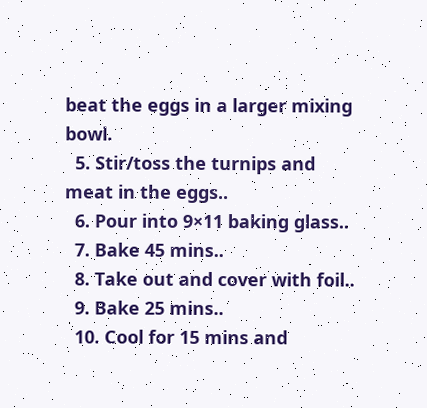beat the eggs in a larger mixing bowl.
  5. Stir/toss the turnips and meat in the eggs..
  6. Pour into 9×11 baking glass..
  7. Bake 45 mins..
  8. Take out and cover with foil..
  9. Bake 25 mins..
  10. Cool for 15 mins and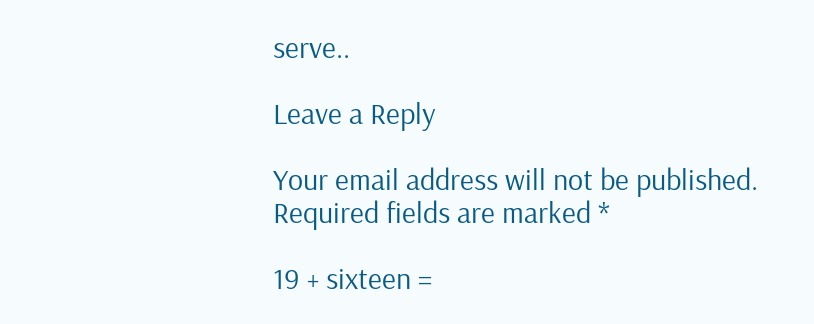serve..

Leave a Reply

Your email address will not be published. Required fields are marked *

19 + sixteen =